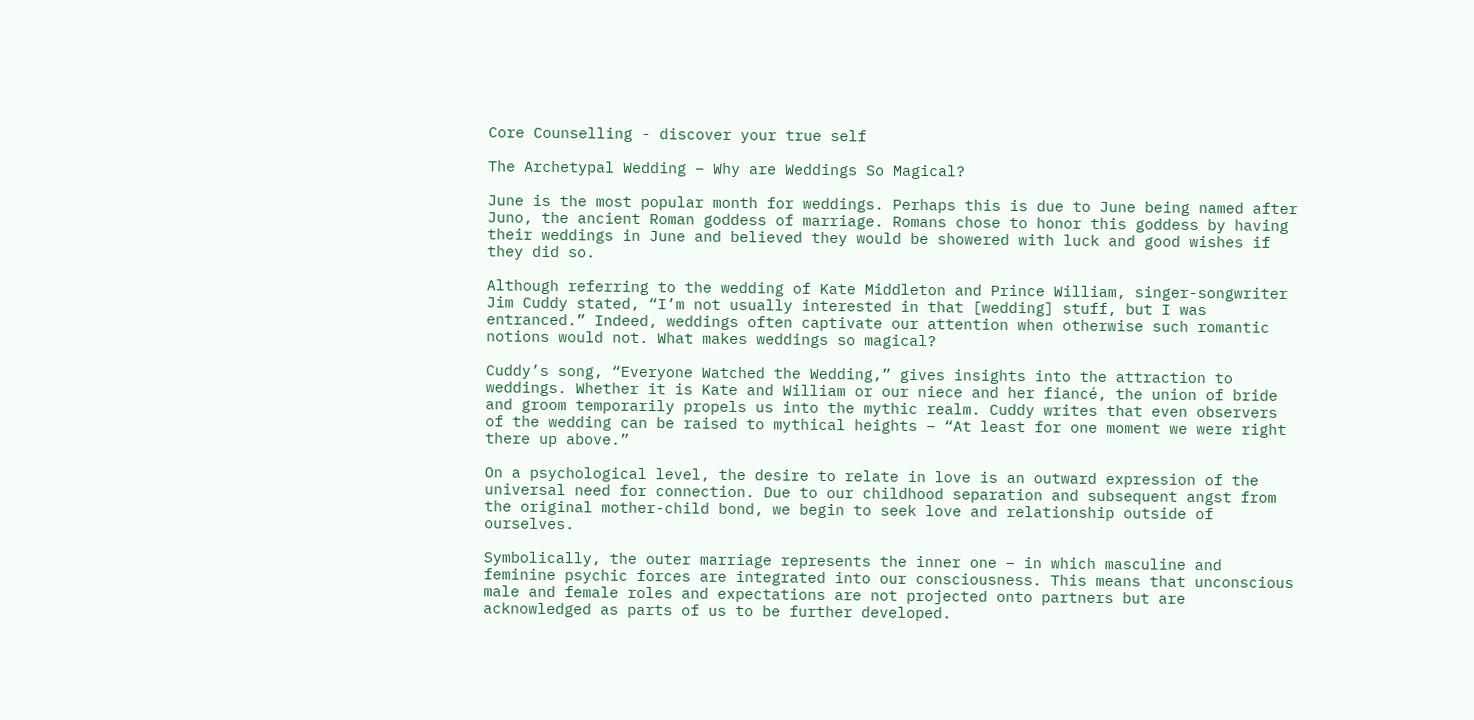Core Counselling - discover your true self

The Archetypal Wedding – Why are Weddings So Magical?

June is the most popular month for weddings. Perhaps this is due to June being named after Juno, the ancient Roman goddess of marriage. Romans chose to honor this goddess by having their weddings in June and believed they would be showered with luck and good wishes if they did so.

Although referring to the wedding of Kate Middleton and Prince William, singer-songwriter Jim Cuddy stated, “I’m not usually interested in that [wedding] stuff, but I was entranced.” Indeed, weddings often captivate our attention when otherwise such romantic notions would not. What makes weddings so magical?

Cuddy’s song, “Everyone Watched the Wedding,” gives insights into the attraction to weddings. Whether it is Kate and William or our niece and her fiancé, the union of bride and groom temporarily propels us into the mythic realm. Cuddy writes that even observers of the wedding can be raised to mythical heights – “At least for one moment we were right there up above.”

On a psychological level, the desire to relate in love is an outward expression of the universal need for connection. Due to our childhood separation and subsequent angst from the original mother-child bond, we begin to seek love and relationship outside of ourselves.

Symbolically, the outer marriage represents the inner one – in which masculine and feminine psychic forces are integrated into our consciousness. This means that unconscious male and female roles and expectations are not projected onto partners but are acknowledged as parts of us to be further developed.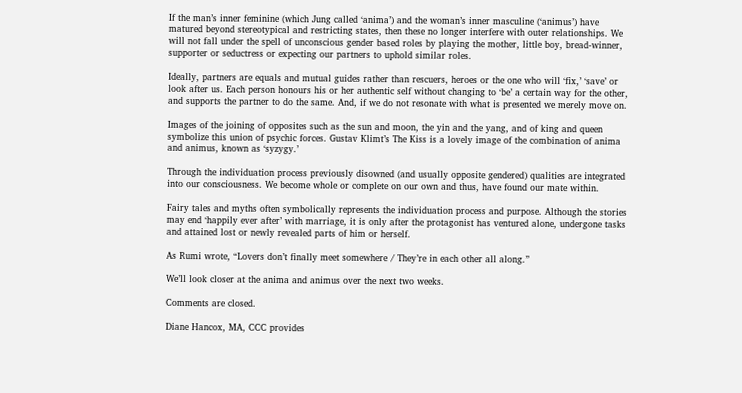If the man’s inner feminine (which Jung called ‘anima’) and the woman’s inner masculine (‘animus’) have matured beyond stereotypical and restricting states, then these no longer interfere with outer relationships. We will not fall under the spell of unconscious gender based roles by playing the mother, little boy, bread-winner, supporter or seductress or expecting our partners to uphold similar roles.

Ideally, partners are equals and mutual guides rather than rescuers, heroes or the one who will ‘fix,’ ‘save’ or look after us. Each person honours his or her authentic self without changing to ‘be’ a certain way for the other, and supports the partner to do the same. And, if we do not resonate with what is presented we merely move on.

Images of the joining of opposites such as the sun and moon, the yin and the yang, and of king and queen symbolize this union of psychic forces. Gustav Klimt’s The Kiss is a lovely image of the combination of anima and animus, known as ‘syzygy.’

Through the individuation process previously disowned (and usually opposite gendered) qualities are integrated into our consciousness. We become whole or complete on our own and thus, have found our mate within.

Fairy tales and myths often symbolically represents the individuation process and purpose. Although the stories may end ‘happily ever after’ with marriage, it is only after the protagonist has ventured alone, undergone tasks and attained lost or newly revealed parts of him or herself.

As Rumi wrote, “Lovers don’t finally meet somewhere / They’re in each other all along.”

We’ll look closer at the anima and animus over the next two weeks.

Comments are closed.

Diane Hancox, MA, CCC provides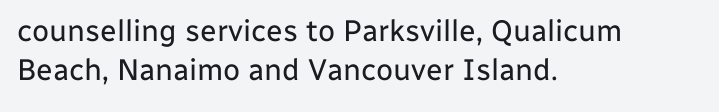counselling services to Parksville, Qualicum Beach, Nanaimo and Vancouver Island.